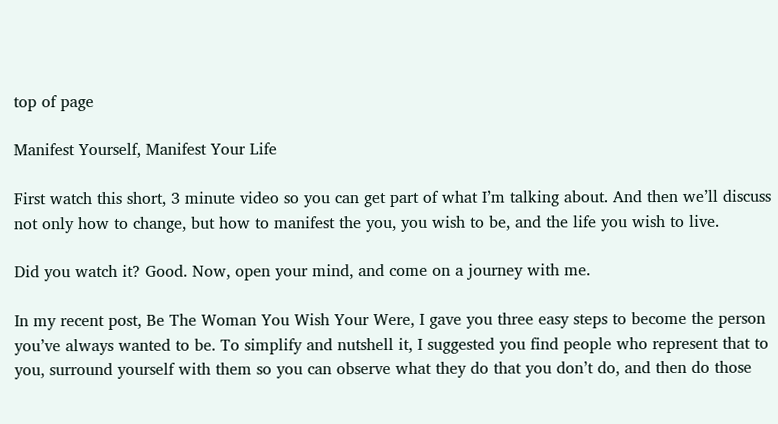top of page

Manifest Yourself, Manifest Your Life

First watch this short, 3 minute video so you can get part of what I’m talking about. And then we’ll discuss not only how to change, but how to manifest the you, you wish to be, and the life you wish to live.

Did you watch it? Good. Now, open your mind, and come on a journey with me.

In my recent post, Be The Woman You Wish Your Were, I gave you three easy steps to become the person you’ve always wanted to be. To simplify and nutshell it, I suggested you find people who represent that to you, surround yourself with them so you can observe what they do that you don’t do, and then do those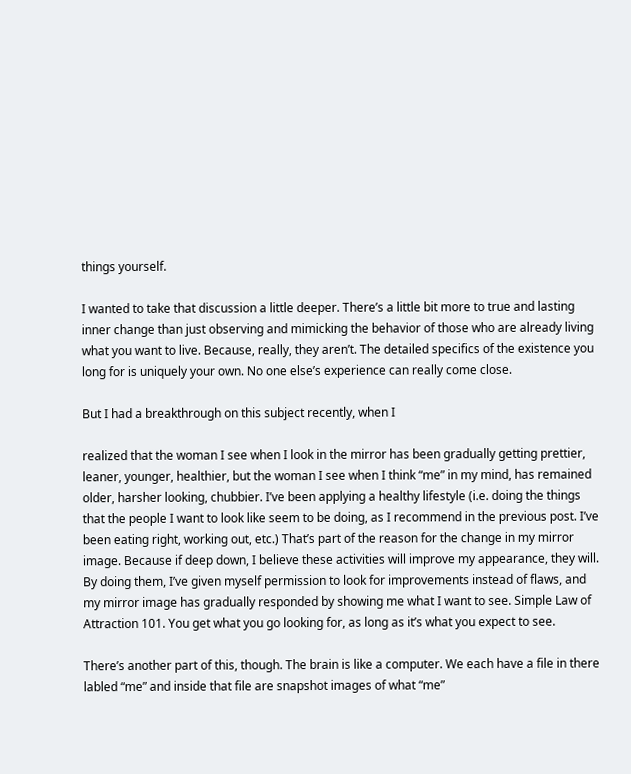things yourself.

I wanted to take that discussion a little deeper. There’s a little bit more to true and lasting inner change than just observing and mimicking the behavior of those who are already living what you want to live. Because, really, they aren’t. The detailed specifics of the existence you long for is uniquely your own. No one else’s experience can really come close.

But I had a breakthrough on this subject recently, when I

realized that the woman I see when I look in the mirror has been gradually getting prettier, leaner, younger, healthier, but the woman I see when I think “me” in my mind, has remained older, harsher looking, chubbier. I’ve been applying a healthy lifestyle (i.e. doing the things that the people I want to look like seem to be doing, as I recommend in the previous post. I’ve been eating right, working out, etc.) That’s part of the reason for the change in my mirror image. Because if deep down, I believe these activities will improve my appearance, they will. By doing them, I’ve given myself permission to look for improvements instead of flaws, and my mirror image has gradually responded by showing me what I want to see. Simple Law of Attraction 101. You get what you go looking for, as long as it’s what you expect to see.

There’s another part of this, though. The brain is like a computer. We each have a file in there labled “me” and inside that file are snapshot images of what “me”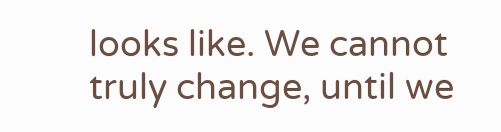looks like. We cannot truly change, until we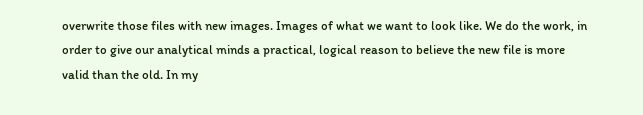overwrite those files with new images. Images of what we want to look like. We do the work, in order to give our analytical minds a practical, logical reason to believe the new file is more valid than the old. In my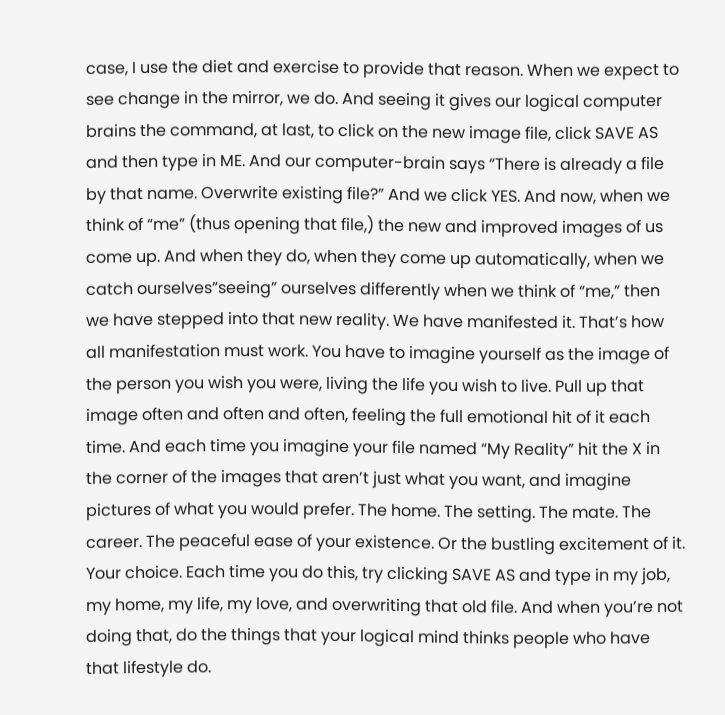case, I use the diet and exercise to provide that reason. When we expect to see change in the mirror, we do. And seeing it gives our logical computer brains the command, at last, to click on the new image file, click SAVE AS and then type in ME. And our computer-brain says “There is already a file by that name. Overwrite existing file?” And we click YES. And now, when we think of “me” (thus opening that file,) the new and improved images of us come up. And when they do, when they come up automatically, when we catch ourselves”seeing” ourselves differently when we think of “me,” then we have stepped into that new reality. We have manifested it. That’s how all manifestation must work. You have to imagine yourself as the image of the person you wish you were, living the life you wish to live. Pull up that image often and often and often, feeling the full emotional hit of it each time. And each time you imagine your file named “My Reality” hit the X in the corner of the images that aren’t just what you want, and imagine pictures of what you would prefer. The home. The setting. The mate. The career. The peaceful ease of your existence. Or the bustling excitement of it. Your choice. Each time you do this, try clicking SAVE AS and type in my job, my home, my life, my love, and overwriting that old file. And when you’re not doing that, do the things that your logical mind thinks people who have that lifestyle do.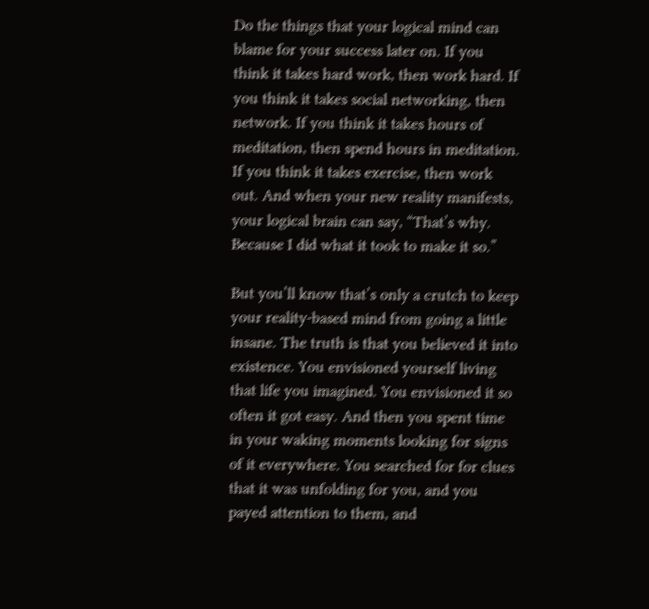Do the things that your logical mind can blame for your success later on. If you think it takes hard work, then work hard. If you think it takes social networking, then network. If you think it takes hours of meditation, then spend hours in meditation. If you think it takes exercise, then work out. And when your new reality manifests, your logical brain can say, “That’s why. Because I did what it took to make it so.”

But you’ll know that’s only a crutch to keep your reality-based mind from going a little insane. The truth is that you believed it into existence. You envisioned yourself living that life you imagined. You envisioned it so often it got easy. And then you spent time in your waking moments looking for signs of it everywhere. You searched for for clues that it was unfolding for you, and you payed attention to them, and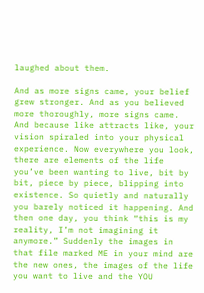laughed about them.

And as more signs came, your belief grew stronger. And as you believed more thoroughly, more signs came. And because like attracts like, your vision spiraled into your physical experience. Now everywhere you look, there are elements of the life you’ve been wanting to live, bit by bit, piece by piece, blipping into existence. So quietly and naturally you barely noticed it happening. And then one day, you think “this is my reality, I’m not imagining it anymore.” Suddenly the images in that file marked ME in your mind are the new ones, the images of the life you want to live and the YOU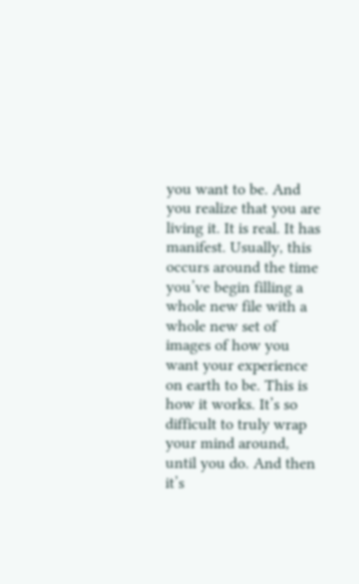you want to be. And you realize that you are living it. It is real. It has manifest. Usually, this occurs around the time you’ve begin filling a whole new file with a whole new set of images of how you want your experience on earth to be. This is how it works. It’s so difficult to truly wrap your mind around, until you do. And then it’s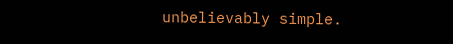unbelievably simple.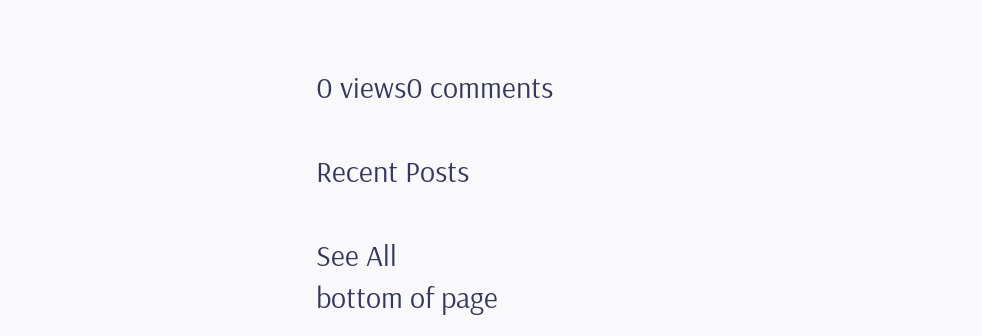0 views0 comments

Recent Posts

See All
bottom of page